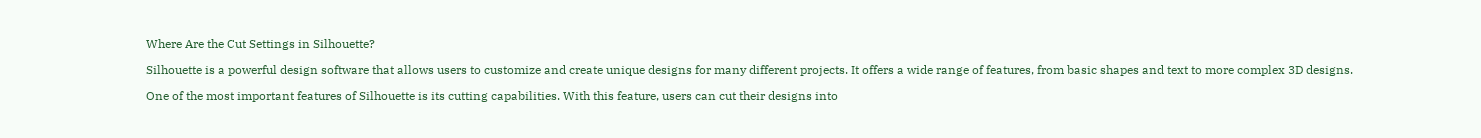Where Are the Cut Settings in Silhouette?

Silhouette is a powerful design software that allows users to customize and create unique designs for many different projects. It offers a wide range of features, from basic shapes and text to more complex 3D designs.

One of the most important features of Silhouette is its cutting capabilities. With this feature, users can cut their designs into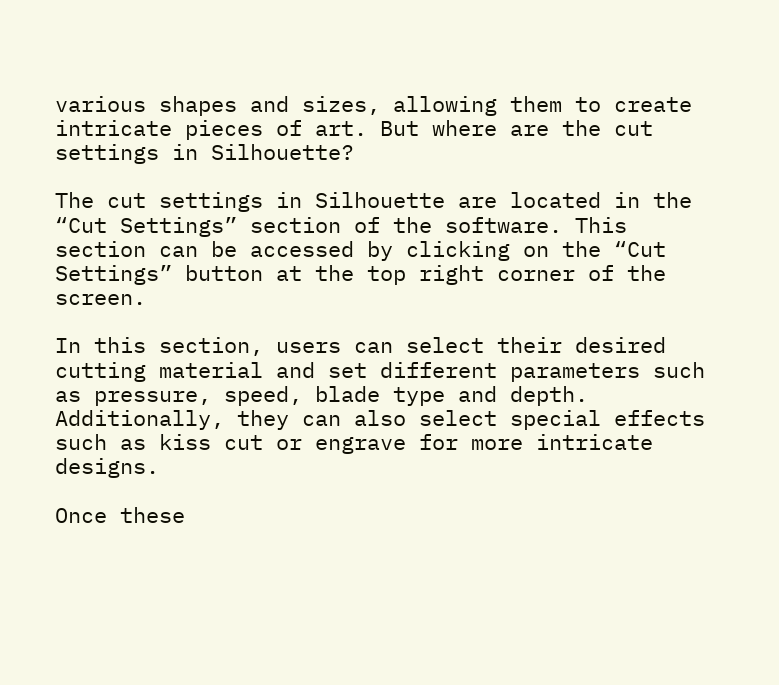various shapes and sizes, allowing them to create intricate pieces of art. But where are the cut settings in Silhouette?

The cut settings in Silhouette are located in the “Cut Settings” section of the software. This section can be accessed by clicking on the “Cut Settings” button at the top right corner of the screen.

In this section, users can select their desired cutting material and set different parameters such as pressure, speed, blade type and depth. Additionally, they can also select special effects such as kiss cut or engrave for more intricate designs.

Once these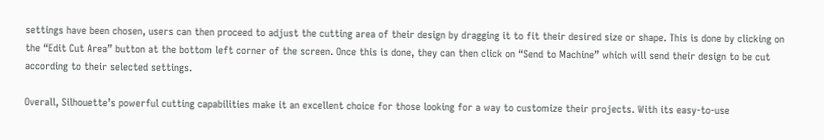settings have been chosen, users can then proceed to adjust the cutting area of their design by dragging it to fit their desired size or shape. This is done by clicking on the “Edit Cut Area” button at the bottom left corner of the screen. Once this is done, they can then click on “Send to Machine” which will send their design to be cut according to their selected settings.

Overall, Silhouette’s powerful cutting capabilities make it an excellent choice for those looking for a way to customize their projects. With its easy-to-use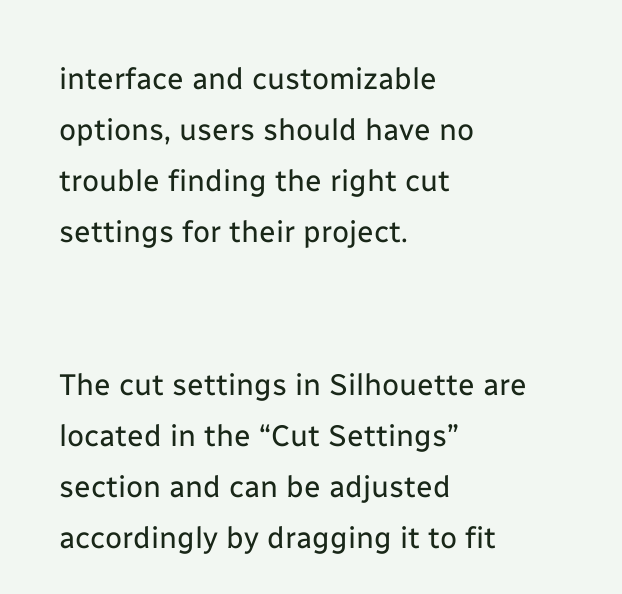interface and customizable options, users should have no trouble finding the right cut settings for their project.


The cut settings in Silhouette are located in the “Cut Settings” section and can be adjusted accordingly by dragging it to fit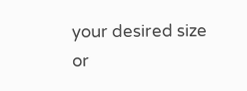your desired size or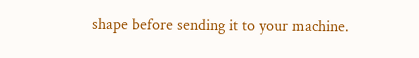shape before sending it to your machine.